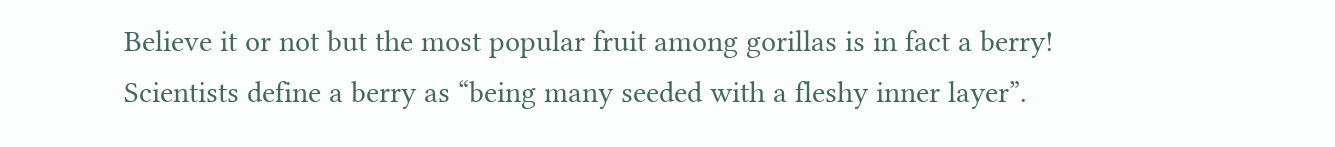Believe it or not but the most popular fruit among gorillas is in fact a berry! Scientists define a berry as “being many seeded with a fleshy inner layer”.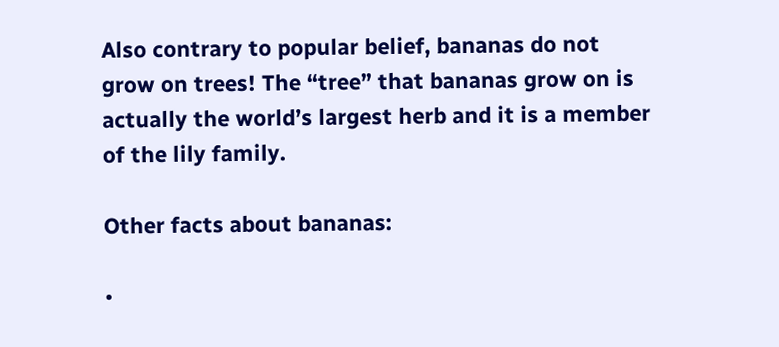Also contrary to popular belief, bananas do not grow on trees! The “tree” that bananas grow on is actually the world’s largest herb and it is a member of the lily family.

Other facts about bananas:

•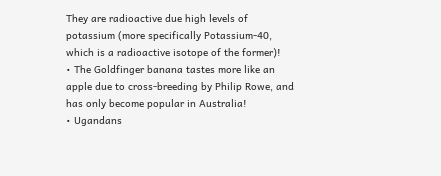They are radioactive due high levels of potassium (more specifically Potassium-40, which is a radioactive isotope of the former)!
• The Goldfinger banana tastes more like an apple due to cross-breeding by Philip Rowe, and has only become popular in Australia!
• Ugandans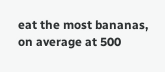eat the most bananas, on average at 500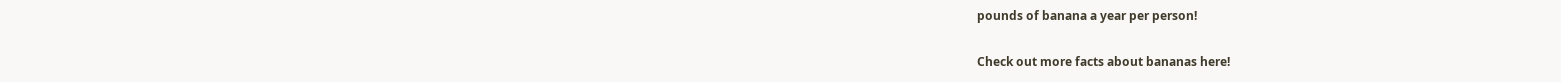pounds of banana a year per person!

Check out more facts about bananas here!